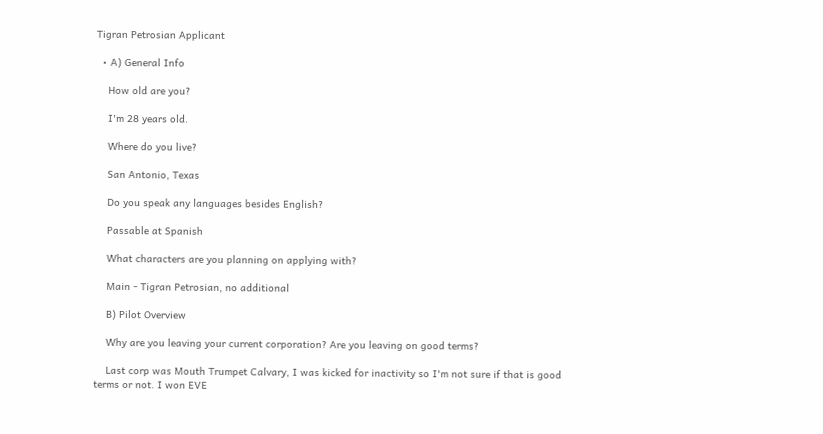Tigran Petrosian Applicant

  • A) General Info

    How old are you?

    I'm 28 years old.

    Where do you live?

    San Antonio, Texas

    Do you speak any languages besides English?

    Passable at Spanish

    What characters are you planning on applying with?

    Main - Tigran Petrosian, no additional

    B) Pilot Overview

    Why are you leaving your current corporation? Are you leaving on good terms?

    Last corp was Mouth Trumpet Calvary, I was kicked for inactivity so I'm not sure if that is good terms or not. I won EVE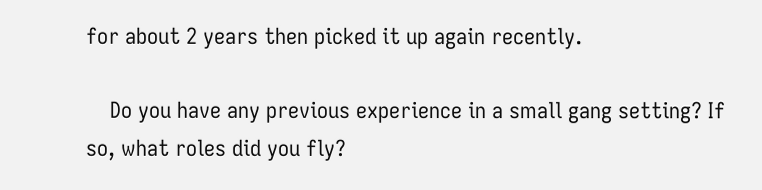for about 2 years then picked it up again recently.

    Do you have any previous experience in a small gang setting? If so, what roles did you fly?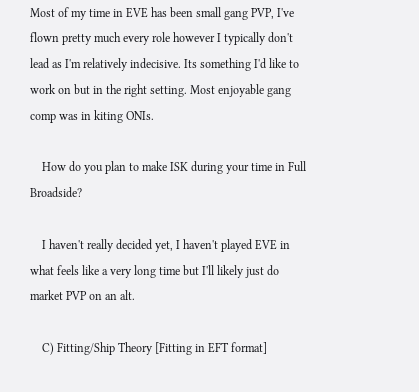Most of my time in EVE has been small gang PVP, I've flown pretty much every role however I typically don't lead as I'm relatively indecisive. Its something I'd like to work on but in the right setting. Most enjoyable gang comp was in kiting ONIs.

    How do you plan to make ISK during your time in Full Broadside?

    I haven't really decided yet, I haven't played EVE in what feels like a very long time but I'll likely just do market PVP on an alt.

    C) Fitting/Ship Theory [Fitting in EFT format]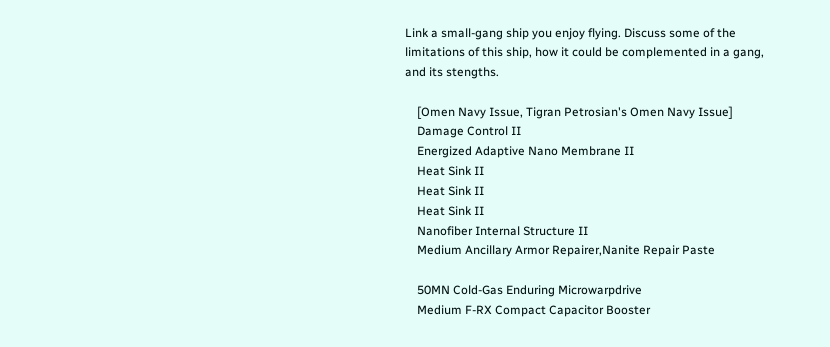Link a small-gang ship you enjoy flying. Discuss some of the limitations of this ship, how it could be complemented in a gang, and its stengths.

    [Omen Navy Issue, Tigran Petrosian's Omen Navy Issue]
    Damage Control II
    Energized Adaptive Nano Membrane II
    Heat Sink II
    Heat Sink II
    Heat Sink II
    Nanofiber Internal Structure II
    Medium Ancillary Armor Repairer,Nanite Repair Paste

    50MN Cold-Gas Enduring Microwarpdrive
    Medium F-RX Compact Capacitor Booster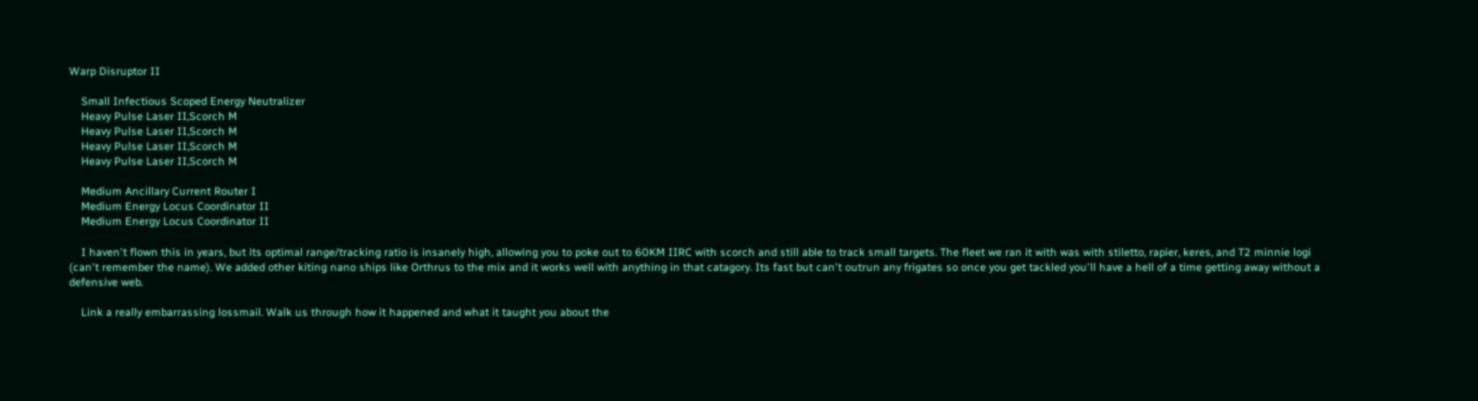Warp Disruptor II

    Small Infectious Scoped Energy Neutralizer
    Heavy Pulse Laser II,Scorch M
    Heavy Pulse Laser II,Scorch M
    Heavy Pulse Laser II,Scorch M
    Heavy Pulse Laser II,Scorch M

    Medium Ancillary Current Router I
    Medium Energy Locus Coordinator II
    Medium Energy Locus Coordinator II

    I haven't flown this in years, but its optimal range/tracking ratio is insanely high, allowing you to poke out to 60KM IIRC with scorch and still able to track small targets. The fleet we ran it with was with stiletto, rapier, keres, and T2 minnie logi (can't remember the name). We added other kiting nano ships like Orthrus to the mix and it works well with anything in that catagory. Its fast but can't outrun any frigates so once you get tackled you'll have a hell of a time getting away without a defensive web.

    Link a really embarrassing lossmail. Walk us through how it happened and what it taught you about the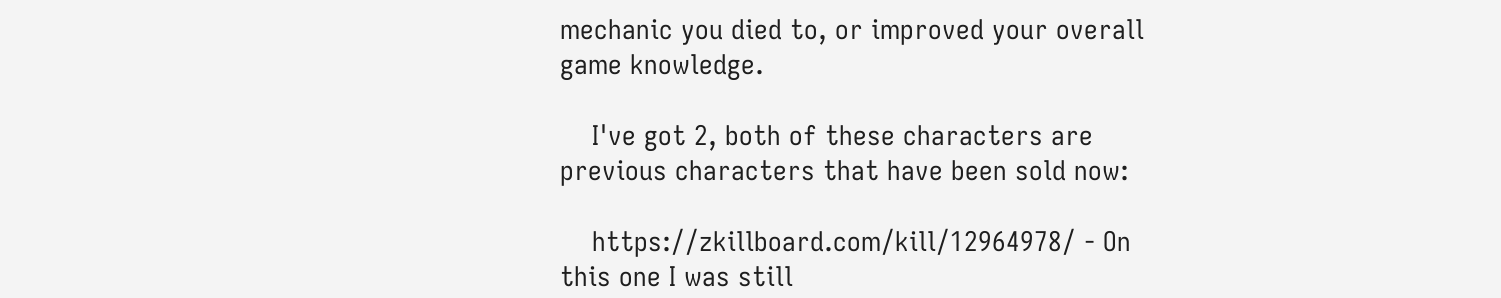mechanic you died to, or improved your overall game knowledge.

    I've got 2, both of these characters are previous characters that have been sold now:

    https://zkillboard.com/kill/12964978/ - On this one I was still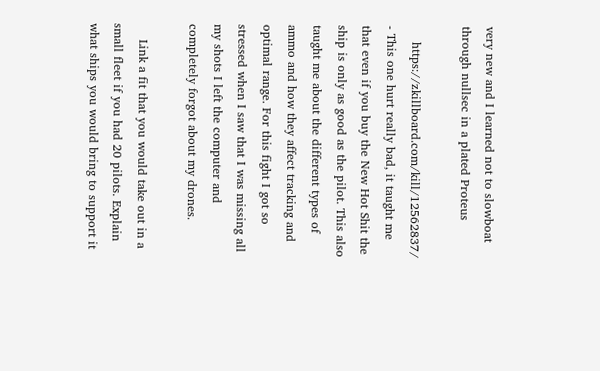very new and I learned not to slowboat through nullsec in a plated Proteus

    https://zkillboard.com/kill/12562837/ - This one hurt really bad, it taught me that even if you buy the New Hot Shit the ship is only as good as the pilot. This also taught me about the different types of ammo and how they affect tracking and optimal range. For this fight I got so stressed when I saw that I was missing all my shots I left the computer and completely forgot about my drones.

    Link a fit that you would take out in a small fleet if you had 20 pilots. Explain what ships you would bring to support it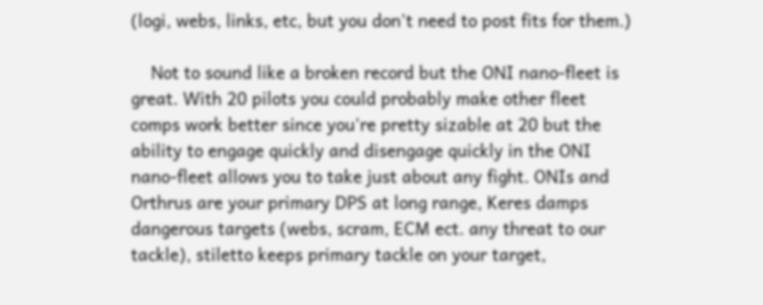(logi, webs, links, etc, but you don't need to post fits for them.)

    Not to sound like a broken record but the ONI nano-fleet is great. With 20 pilots you could probably make other fleet comps work better since you're pretty sizable at 20 but the ability to engage quickly and disengage quickly in the ONI nano-fleet allows you to take just about any fight. ONIs and Orthrus are your primary DPS at long range, Keres damps dangerous targets (webs, scram, ECM ect. any threat to our tackle), stiletto keeps primary tackle on your target,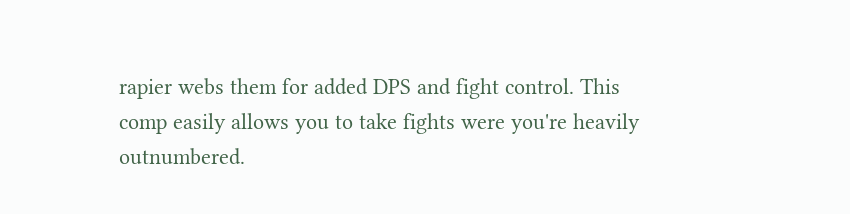rapier webs them for added DPS and fight control. This comp easily allows you to take fights were you're heavily outnumbered.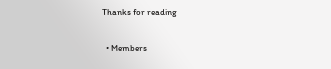Thanks for reading

  • Members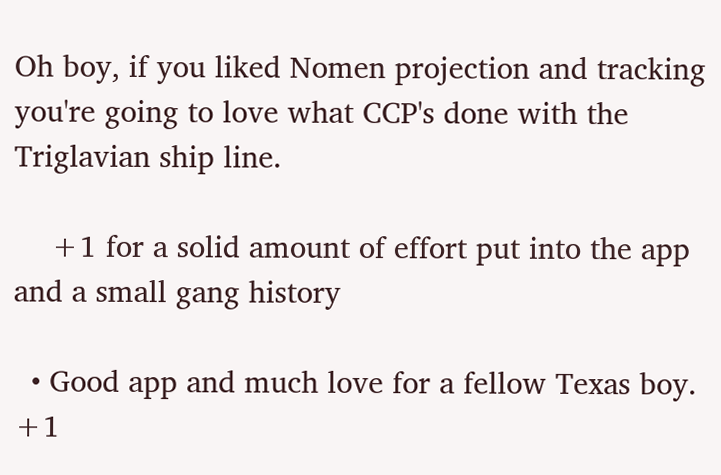Oh boy, if you liked Nomen projection and tracking you're going to love what CCP's done with the Triglavian ship line.

    +1 for a solid amount of effort put into the app and a small gang history

  • Good app and much love for a fellow Texas boy. +1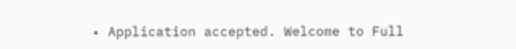• Application accepted. Welcome to Full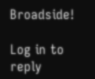Broadside!

Log in to reply